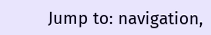Jump to: navigation,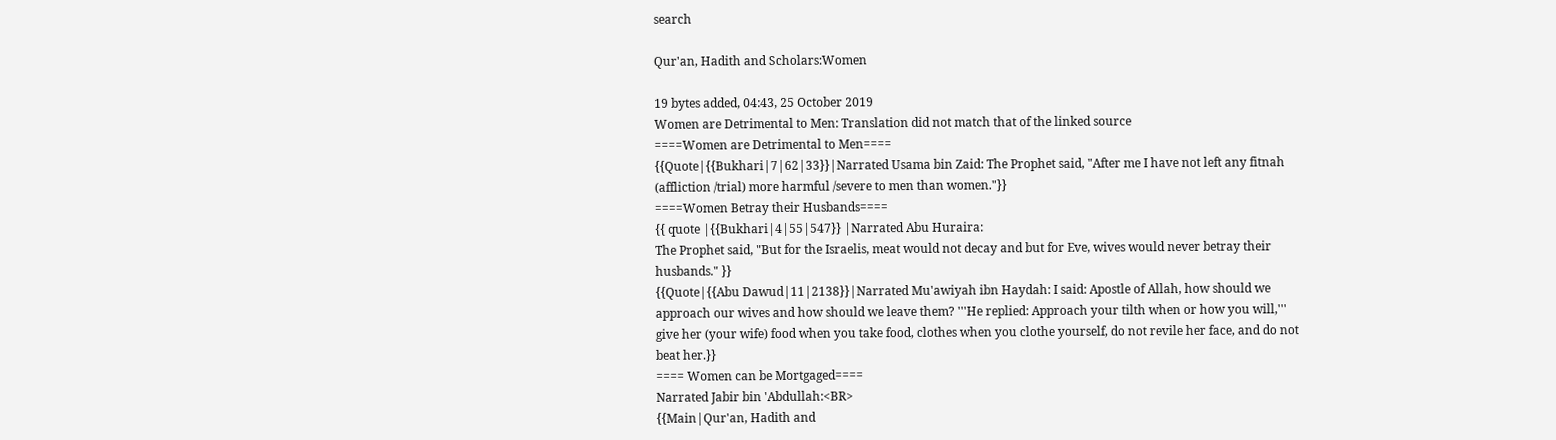search

Qur'an, Hadith and Scholars:Women

19 bytes added, 04:43, 25 October 2019
Women are Detrimental to Men: Translation did not match that of the linked source
====Women are Detrimental to Men====
{{Quote|{{Bukhari|7|62|33}}|Narrated Usama bin Zaid: The Prophet said, "After me I have not left any fitnah (affliction /trial) more harmful /severe to men than women."}}
====Women Betray their Husbands====
{{ quote |{{Bukhari|4|55|547}} |Narrated Abu Huraira:
The Prophet said, "But for the Israelis, meat would not decay and but for Eve, wives would never betray their husbands." }}
{{Quote|{{Abu Dawud|11|2138}}|Narrated Mu'awiyah ibn Haydah: I said: Apostle of Allah, how should we approach our wives and how should we leave them? '''He replied: Approach your tilth when or how you will,''' give her (your wife) food when you take food, clothes when you clothe yourself, do not revile her face, and do not beat her.}}
==== Women can be Mortgaged====
Narrated Jabir bin 'Abdullah:<BR>
{{Main|Qur'an, Hadith and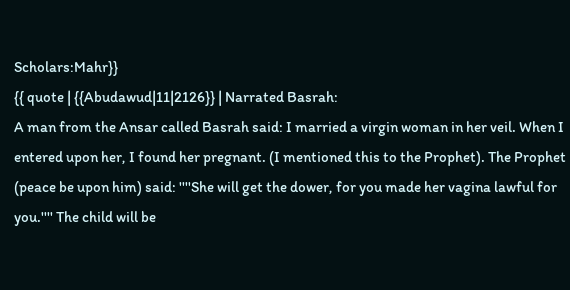Scholars:Mahr}}
{{ quote | {{Abudawud|11|2126}} | Narrated Basrah:
A man from the Ansar called Basrah said: I married a virgin woman in her veil. When I entered upon her, I found her pregnant. (I mentioned this to the Prophet). The Prophet (peace be upon him) said: ''''She will get the dower, for you made her vagina lawful for you.'''' The child will be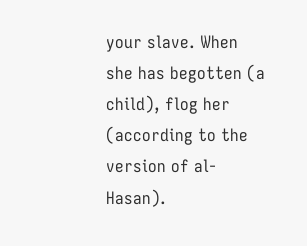your slave. When she has begotten (a child), flog her (according to the version of al-Hasan).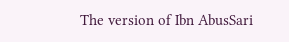The version of Ibn AbusSari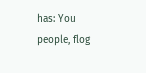has: You people, flog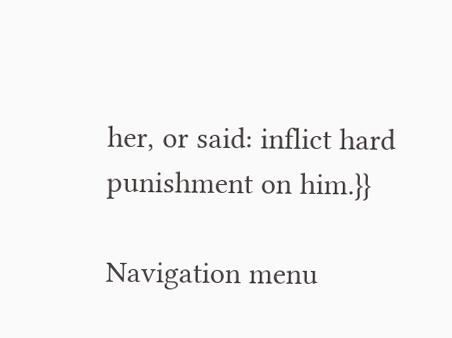her, or said: inflict hard punishment on him.}}

Navigation menu